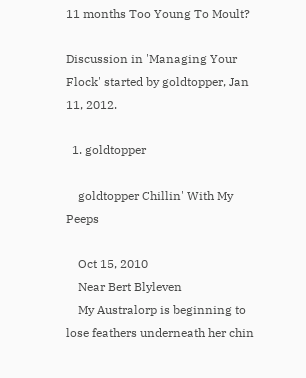11 months Too Young To Moult?

Discussion in 'Managing Your Flock' started by goldtopper, Jan 11, 2012.

  1. goldtopper

    goldtopper Chillin' With My Peeps

    Oct 15, 2010
    Near Bert Blyleven
    My Australorp is beginning to lose feathers underneath her chin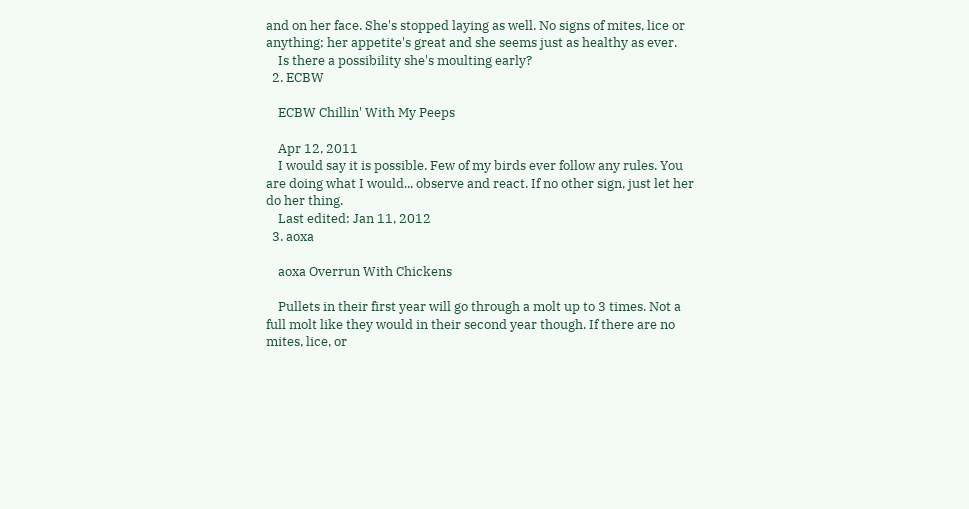and on her face. She's stopped laying as well. No signs of mites, lice or anything; her appetite's great and she seems just as healthy as ever.
    Is there a possibility she's moulting early?
  2. ECBW

    ECBW Chillin' With My Peeps

    Apr 12, 2011
    I would say it is possible. Few of my birds ever follow any rules. You are doing what I would... observe and react. If no other sign, just let her do her thing.
    Last edited: Jan 11, 2012
  3. aoxa

    aoxa Overrun With Chickens

    Pullets in their first year will go through a molt up to 3 times. Not a full molt like they would in their second year though. If there are no mites, lice, or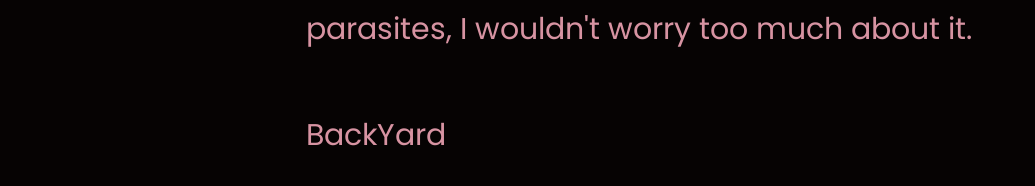parasites, I wouldn't worry too much about it.

BackYard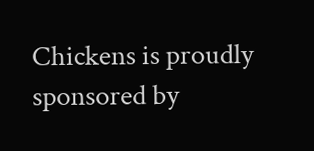Chickens is proudly sponsored by